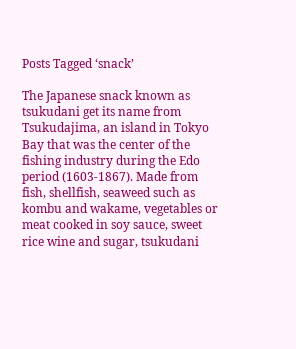Posts Tagged ‘snack’

The Japanese snack known as tsukudani get its name from Tsukudajima, an island in Tokyo Bay that was the center of the fishing industry during the Edo period (1603-1867). Made from fish, shellfish, seaweed such as kombu and wakame, vegetables or meat cooked in soy sauce, sweet rice wine and sugar, tsukudani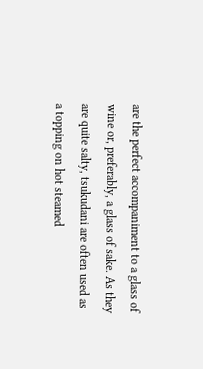are the perfect accompaniment to a glass of wine or, preferably, a glass of sake. As they are quite salty, tsukudani are often used as a topping on hot steamed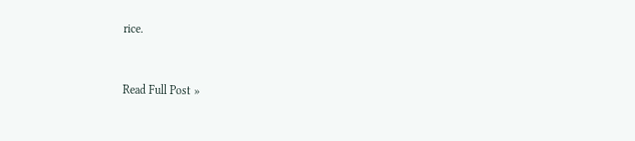rice.


Read Full Post »